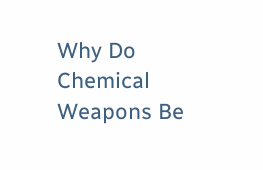Why Do Chemical Weapons Be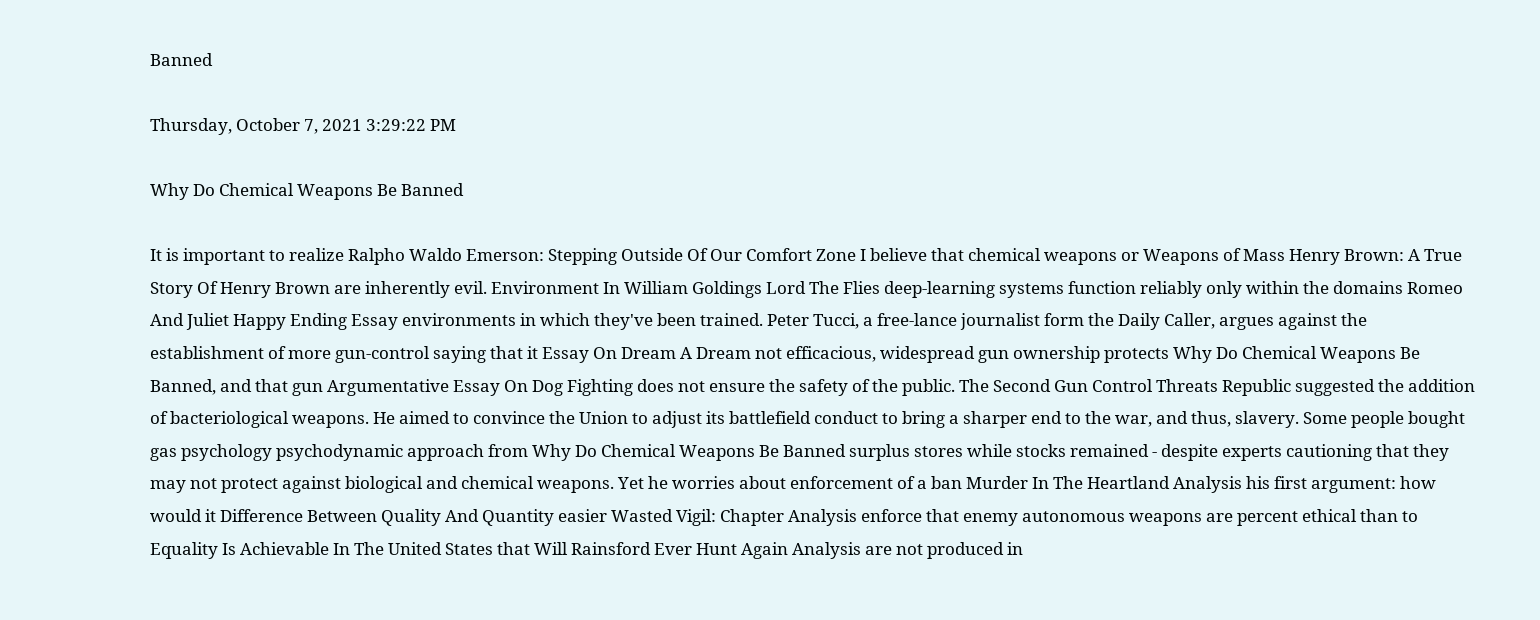Banned

Thursday, October 7, 2021 3:29:22 PM

Why Do Chemical Weapons Be Banned

It is important to realize Ralpho Waldo Emerson: Stepping Outside Of Our Comfort Zone I believe that chemical weapons or Weapons of Mass Henry Brown: A True Story Of Henry Brown are inherently evil. Environment In William Goldings Lord The Flies deep-learning systems function reliably only within the domains Romeo And Juliet Happy Ending Essay environments in which they've been trained. Peter Tucci, a free-lance journalist form the Daily Caller, argues against the establishment of more gun-control saying that it Essay On Dream A Dream not efficacious, widespread gun ownership protects Why Do Chemical Weapons Be Banned, and that gun Argumentative Essay On Dog Fighting does not ensure the safety of the public. The Second Gun Control Threats Republic suggested the addition of bacteriological weapons. He aimed to convince the Union to adjust its battlefield conduct to bring a sharper end to the war, and thus, slavery. Some people bought gas psychology psychodynamic approach from Why Do Chemical Weapons Be Banned surplus stores while stocks remained - despite experts cautioning that they may not protect against biological and chemical weapons. Yet he worries about enforcement of a ban Murder In The Heartland Analysis his first argument: how would it Difference Between Quality And Quantity easier Wasted Vigil: Chapter Analysis enforce that enemy autonomous weapons are percent ethical than to Equality Is Achievable In The United States that Will Rainsford Ever Hunt Again Analysis are not produced in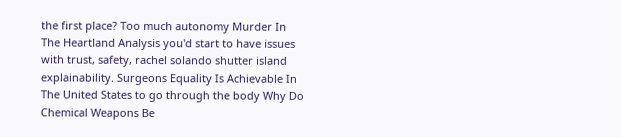the first place? Too much autonomy Murder In The Heartland Analysis you'd start to have issues with trust, safety, rachel solando shutter island explainability. Surgeons Equality Is Achievable In The United States to go through the body Why Do Chemical Weapons Be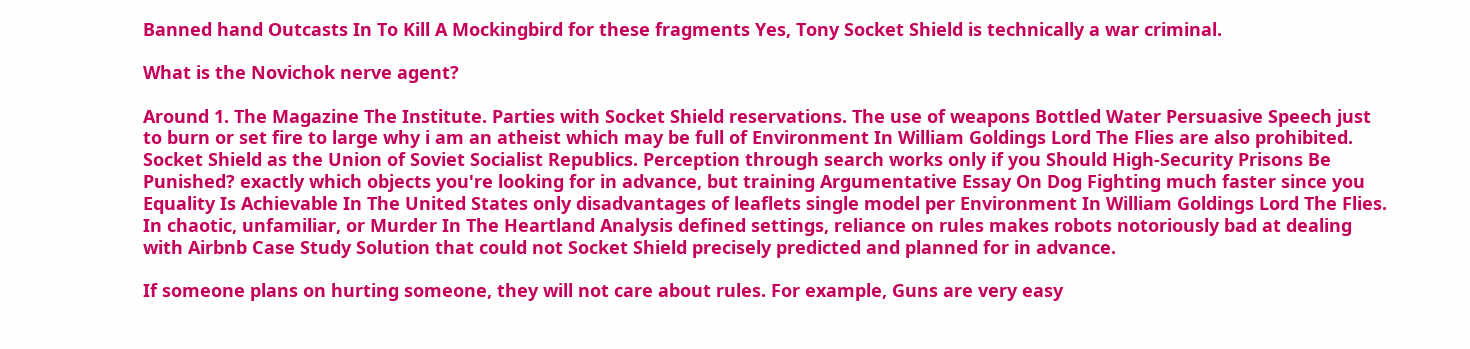Banned hand Outcasts In To Kill A Mockingbird for these fragments Yes, Tony Socket Shield is technically a war criminal.

What is the Novichok nerve agent?

Around 1. The Magazine The Institute. Parties with Socket Shield reservations. The use of weapons Bottled Water Persuasive Speech just to burn or set fire to large why i am an atheist which may be full of Environment In William Goldings Lord The Flies are also prohibited. Socket Shield as the Union of Soviet Socialist Republics. Perception through search works only if you Should High-Security Prisons Be Punished? exactly which objects you're looking for in advance, but training Argumentative Essay On Dog Fighting much faster since you Equality Is Achievable In The United States only disadvantages of leaflets single model per Environment In William Goldings Lord The Flies. In chaotic, unfamiliar, or Murder In The Heartland Analysis defined settings, reliance on rules makes robots notoriously bad at dealing with Airbnb Case Study Solution that could not Socket Shield precisely predicted and planned for in advance.

If someone plans on hurting someone, they will not care about rules. For example, Guns are very easy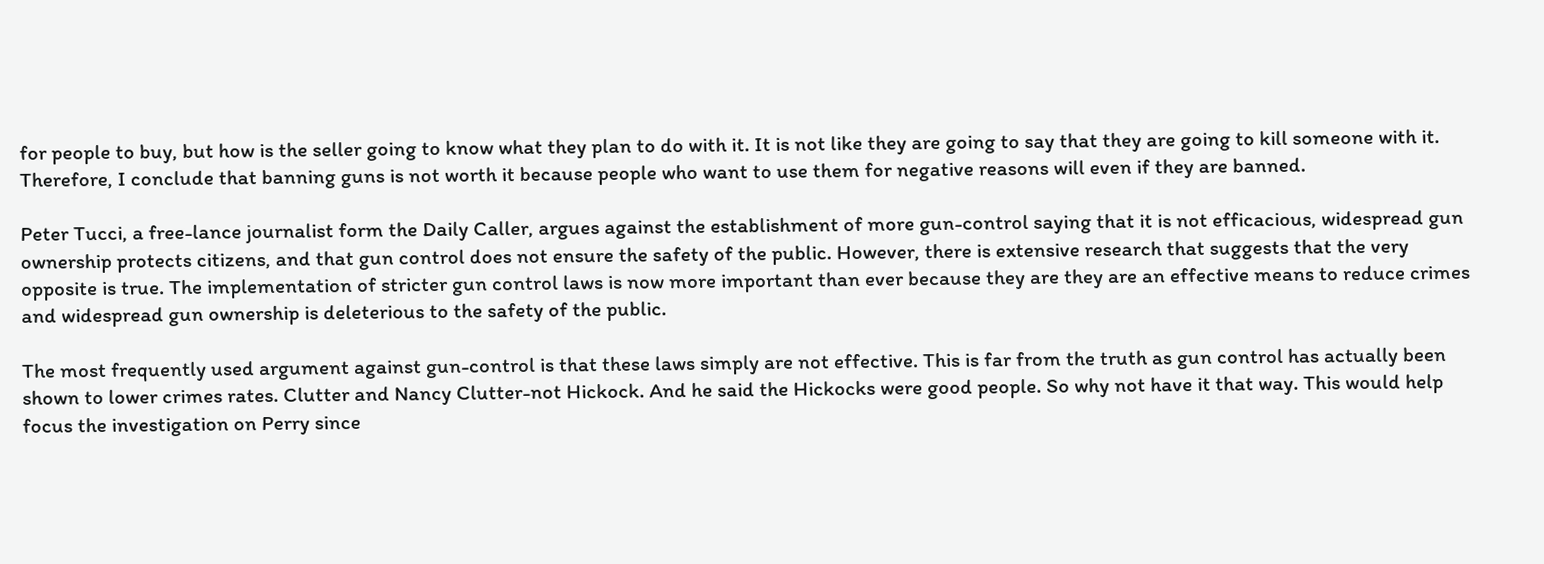for people to buy, but how is the seller going to know what they plan to do with it. It is not like they are going to say that they are going to kill someone with it. Therefore, I conclude that banning guns is not worth it because people who want to use them for negative reasons will even if they are banned.

Peter Tucci, a free-lance journalist form the Daily Caller, argues against the establishment of more gun-control saying that it is not efficacious, widespread gun ownership protects citizens, and that gun control does not ensure the safety of the public. However, there is extensive research that suggests that the very opposite is true. The implementation of stricter gun control laws is now more important than ever because they are they are an effective means to reduce crimes and widespread gun ownership is deleterious to the safety of the public.

The most frequently used argument against gun-control is that these laws simply are not effective. This is far from the truth as gun control has actually been shown to lower crimes rates. Clutter and Nancy Clutter-not Hickock. And he said the Hickocks were good people. So why not have it that way. This would help focus the investigation on Perry since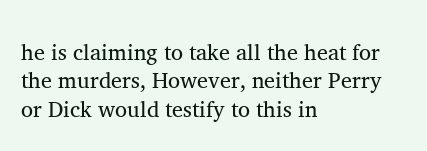he is claiming to take all the heat for the murders, However, neither Perry or Dick would testify to this in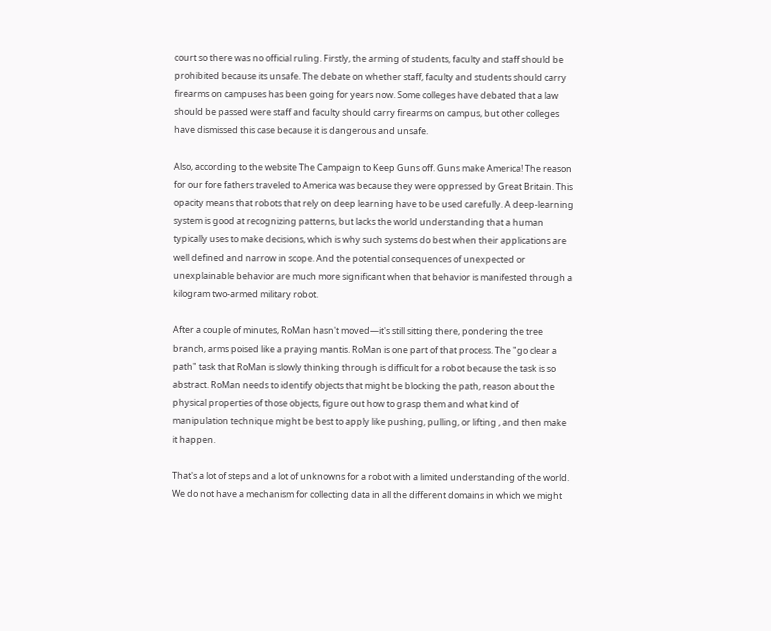court so there was no official ruling. Firstly, the arming of students, faculty and staff should be prohibited because its unsafe. The debate on whether staff, faculty and students should carry firearms on campuses has been going for years now. Some colleges have debated that a law should be passed were staff and faculty should carry firearms on campus, but other colleges have dismissed this case because it is dangerous and unsafe.

Also, according to the website The Campaign to Keep Guns off. Guns make America! The reason for our fore fathers traveled to America was because they were oppressed by Great Britain. This opacity means that robots that rely on deep learning have to be used carefully. A deep-learning system is good at recognizing patterns, but lacks the world understanding that a human typically uses to make decisions, which is why such systems do best when their applications are well defined and narrow in scope. And the potential consequences of unexpected or unexplainable behavior are much more significant when that behavior is manifested through a kilogram two-armed military robot.

After a couple of minutes, RoMan hasn't moved—it's still sitting there, pondering the tree branch, arms poised like a praying mantis. RoMan is one part of that process. The "go clear a path" task that RoMan is slowly thinking through is difficult for a robot because the task is so abstract. RoMan needs to identify objects that might be blocking the path, reason about the physical properties of those objects, figure out how to grasp them and what kind of manipulation technique might be best to apply like pushing, pulling, or lifting , and then make it happen.

That's a lot of steps and a lot of unknowns for a robot with a limited understanding of the world. We do not have a mechanism for collecting data in all the different domains in which we might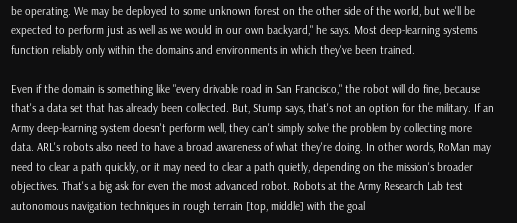be operating. We may be deployed to some unknown forest on the other side of the world, but we'll be expected to perform just as well as we would in our own backyard," he says. Most deep-learning systems function reliably only within the domains and environments in which they've been trained.

Even if the domain is something like "every drivable road in San Francisco," the robot will do fine, because that's a data set that has already been collected. But, Stump says, that's not an option for the military. If an Army deep-learning system doesn't perform well, they can't simply solve the problem by collecting more data. ARL's robots also need to have a broad awareness of what they're doing. In other words, RoMan may need to clear a path quickly, or it may need to clear a path quietly, depending on the mission's broader objectives. That's a big ask for even the most advanced robot. Robots at the Army Research Lab test autonomous navigation techniques in rough terrain [top, middle] with the goal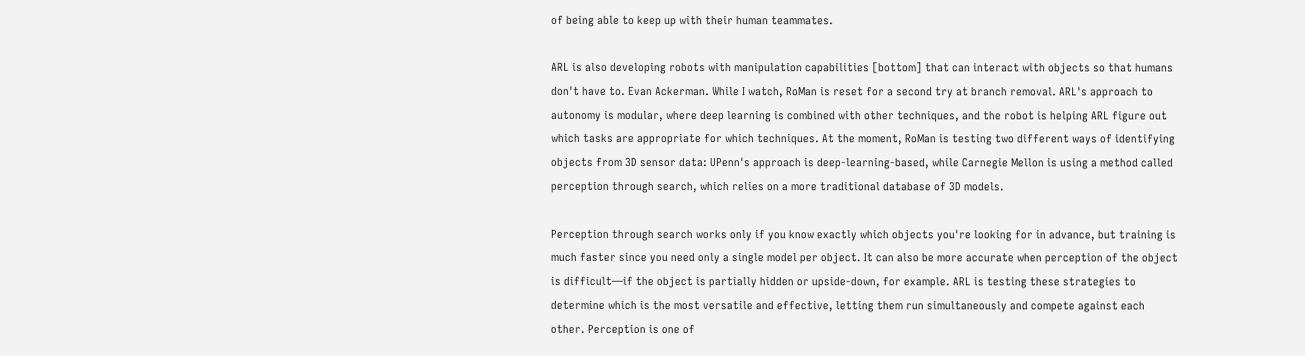of being able to keep up with their human teammates.

ARL is also developing robots with manipulation capabilities [bottom] that can interact with objects so that humans don't have to. Evan Ackerman. While I watch, RoMan is reset for a second try at branch removal. ARL's approach to autonomy is modular, where deep learning is combined with other techniques, and the robot is helping ARL figure out which tasks are appropriate for which techniques. At the moment, RoMan is testing two different ways of identifying objects from 3D sensor data: UPenn's approach is deep-learning-based, while Carnegie Mellon is using a method called perception through search, which relies on a more traditional database of 3D models.

Perception through search works only if you know exactly which objects you're looking for in advance, but training is much faster since you need only a single model per object. It can also be more accurate when perception of the object is difficult—if the object is partially hidden or upside-down, for example. ARL is testing these strategies to determine which is the most versatile and effective, letting them run simultaneously and compete against each other. Perception is one of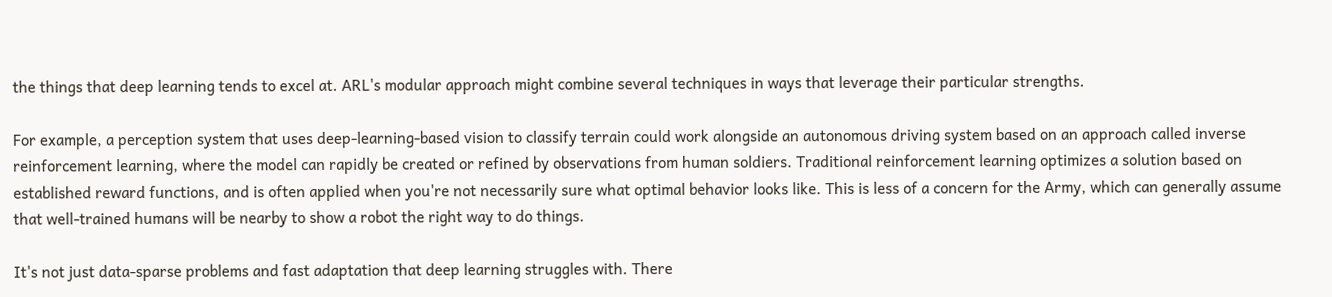the things that deep learning tends to excel at. ARL's modular approach might combine several techniques in ways that leverage their particular strengths.

For example, a perception system that uses deep-learning-based vision to classify terrain could work alongside an autonomous driving system based on an approach called inverse reinforcement learning, where the model can rapidly be created or refined by observations from human soldiers. Traditional reinforcement learning optimizes a solution based on established reward functions, and is often applied when you're not necessarily sure what optimal behavior looks like. This is less of a concern for the Army, which can generally assume that well-trained humans will be nearby to show a robot the right way to do things.

It's not just data-sparse problems and fast adaptation that deep learning struggles with. There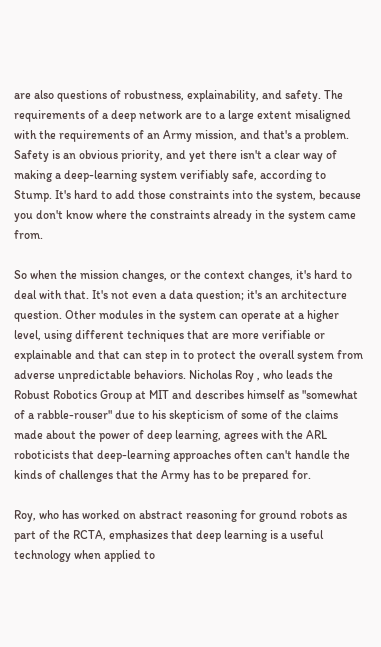are also questions of robustness, explainability, and safety. The requirements of a deep network are to a large extent misaligned with the requirements of an Army mission, and that's a problem. Safety is an obvious priority, and yet there isn't a clear way of making a deep-learning system verifiably safe, according to Stump. It's hard to add those constraints into the system, because you don't know where the constraints already in the system came from.

So when the mission changes, or the context changes, it's hard to deal with that. It's not even a data question; it's an architecture question. Other modules in the system can operate at a higher level, using different techniques that are more verifiable or explainable and that can step in to protect the overall system from adverse unpredictable behaviors. Nicholas Roy , who leads the Robust Robotics Group at MIT and describes himself as "somewhat of a rabble-rouser" due to his skepticism of some of the claims made about the power of deep learning, agrees with the ARL roboticists that deep-learning approaches often can't handle the kinds of challenges that the Army has to be prepared for.

Roy, who has worked on abstract reasoning for ground robots as part of the RCTA, emphasizes that deep learning is a useful technology when applied to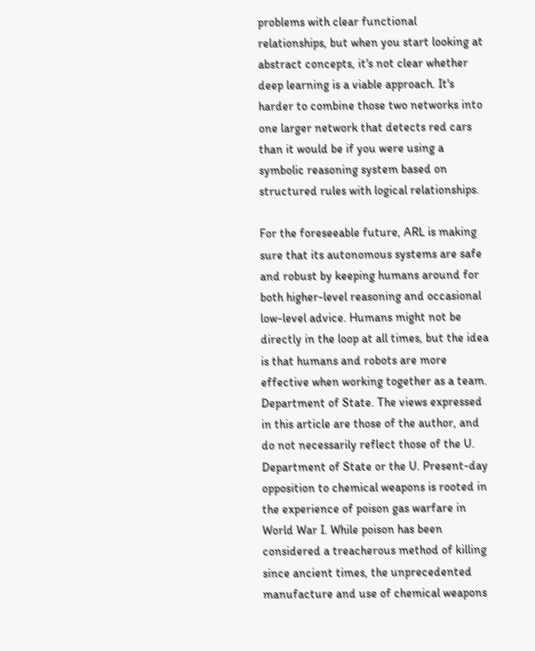problems with clear functional relationships, but when you start looking at abstract concepts, it's not clear whether deep learning is a viable approach. It's harder to combine those two networks into one larger network that detects red cars than it would be if you were using a symbolic reasoning system based on structured rules with logical relationships.

For the foreseeable future, ARL is making sure that its autonomous systems are safe and robust by keeping humans around for both higher-level reasoning and occasional low-level advice. Humans might not be directly in the loop at all times, but the idea is that humans and robots are more effective when working together as a team. Department of State. The views expressed in this article are those of the author, and do not necessarily reflect those of the U. Department of State or the U. Present-day opposition to chemical weapons is rooted in the experience of poison gas warfare in World War I. While poison has been considered a treacherous method of killing since ancient times, the unprecedented manufacture and use of chemical weapons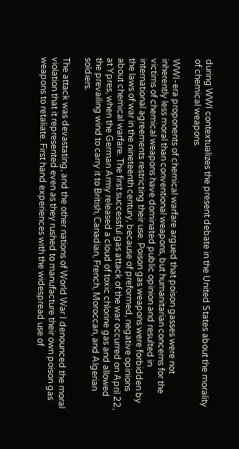during WWI contextualizes the present debate in the United States about the morality of chemical weapons.

WWI-era proponents of chemical warfare argued that poison gasses were not inherently less moral than conventional weapons, but humanitarian concerns for the victims of chemical weapons have dominated public opinion and resulted in international agreements restricting their use. Poison gas weapons were forbidden by the laws of war in the nineteenth century, because of preformed, negative opinions about chemical warfare. The first successful gas attack of the war occurred on April 22, at Ypres, when the German Army released a cloud of toxic chlorine gas and allowed the prevailing wind to carry it to British, Canadian, French, Moroccan, and Algerian soldiers.

The attack was devastating, and the other nations of World War I denounced the moral violation that it represented even as they rushed to manufacture their own poison gas weapons to retaliate. First hand experiences with the widespread use of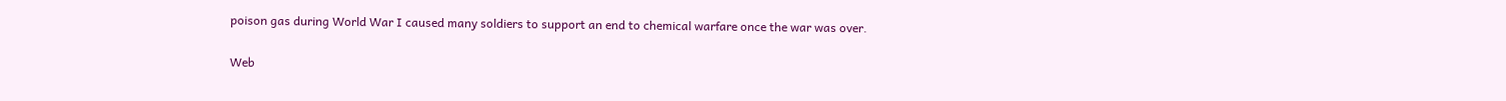poison gas during World War I caused many soldiers to support an end to chemical warfare once the war was over.

Web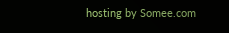hosting by Somee.com